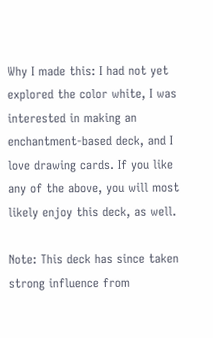Why I made this: I had not yet explored the color white, I was interested in making an enchantment-based deck, and I love drawing cards. If you like any of the above, you will most likely enjoy this deck, as well.

Note: This deck has since taken strong influence from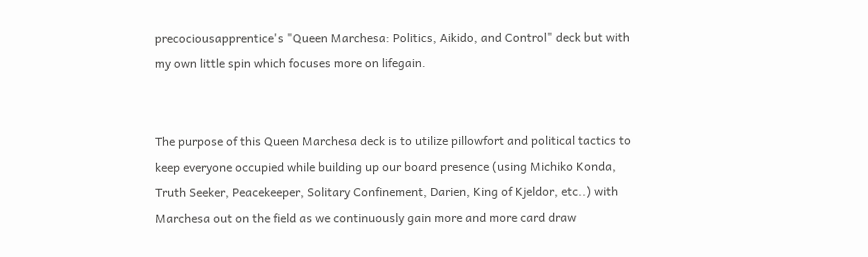precociousapprentice's "Queen Marchesa: Politics, Aikido, and Control" deck but with my own little spin which focuses more on lifegain.


The purpose of this Queen Marchesa deck is to utilize pillowfort and political tactics to keep everyone occupied while building up our board presence (using Michiko Konda, Truth Seeker, Peacekeeper, Solitary Confinement, Darien, King of Kjeldor, etc..) with Marchesa out on the field as we continuously gain more and more card draw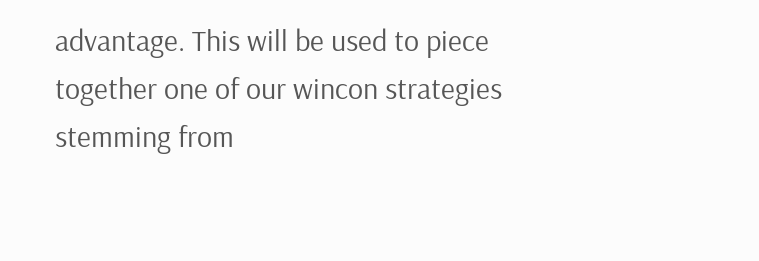advantage. This will be used to piece together one of our wincon strategies stemming from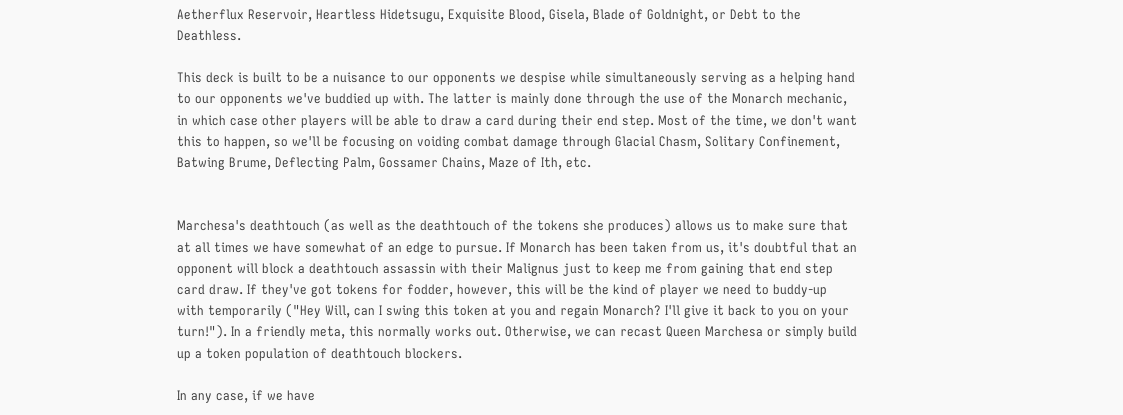Aetherflux Reservoir, Heartless Hidetsugu, Exquisite Blood, Gisela, Blade of Goldnight, or Debt to the Deathless.

This deck is built to be a nuisance to our opponents we despise while simultaneously serving as a helping hand to our opponents we've buddied up with. The latter is mainly done through the use of the Monarch mechanic, in which case other players will be able to draw a card during their end step. Most of the time, we don't want this to happen, so we'll be focusing on voiding combat damage through Glacial Chasm, Solitary Confinement, Batwing Brume, Deflecting Palm, Gossamer Chains, Maze of Ith, etc.


Marchesa's deathtouch (as well as the deathtouch of the tokens she produces) allows us to make sure that at all times we have somewhat of an edge to pursue. If Monarch has been taken from us, it's doubtful that an opponent will block a deathtouch assassin with their Malignus just to keep me from gaining that end step card draw. If they've got tokens for fodder, however, this will be the kind of player we need to buddy-up with temporarily ("Hey Will, can I swing this token at you and regain Monarch? I'll give it back to you on your turn!"). In a friendly meta, this normally works out. Otherwise, we can recast Queen Marchesa or simply build up a token population of deathtouch blockers.

In any case, if we have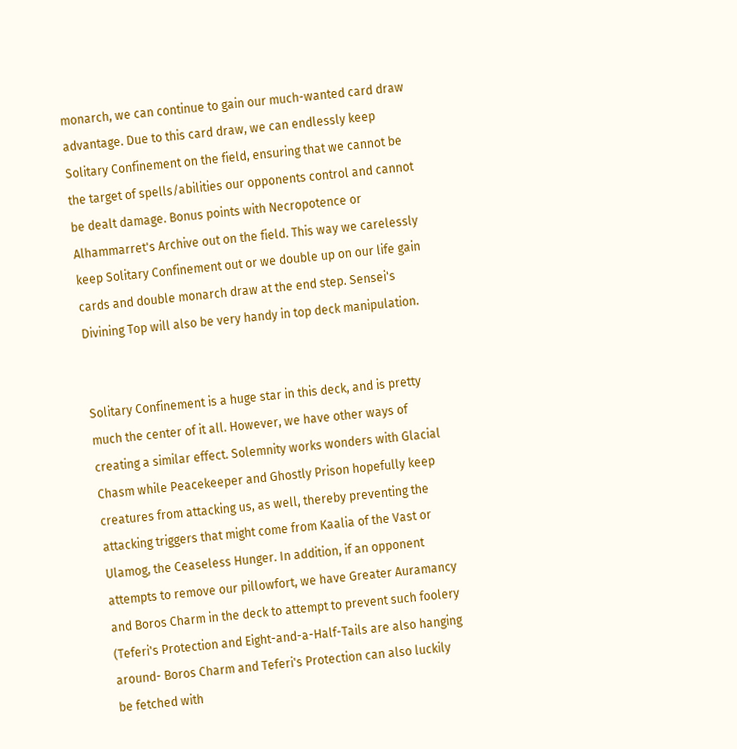monarch, we can continue to gain our much-wanted card draw advantage. Due to this card draw, we can endlessly keep Solitary Confinement on the field, ensuring that we cannot be the target of spells/abilities our opponents control and cannot be dealt damage. Bonus points with Necropotence or Alhammarret's Archive out on the field. This way we carelessly keep Solitary Confinement out or we double up on our life gain cards and double monarch draw at the end step. Sensei's Divining Top will also be very handy in top deck manipulation.


Solitary Confinement is a huge star in this deck, and is pretty much the center of it all. However, we have other ways of creating a similar effect. Solemnity works wonders with Glacial Chasm while Peacekeeper and Ghostly Prison hopefully keep creatures from attacking us, as well, thereby preventing the attacking triggers that might come from Kaalia of the Vast or Ulamog, the Ceaseless Hunger. In addition, if an opponent attempts to remove our pillowfort, we have Greater Auramancy and Boros Charm in the deck to attempt to prevent such foolery (Teferi's Protection and Eight-and-a-Half-Tails are also hanging around- Boros Charm and Teferi's Protection can also luckily be fetched with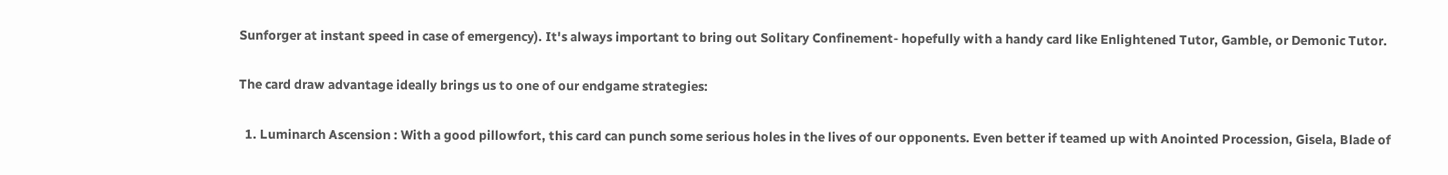Sunforger at instant speed in case of emergency). It's always important to bring out Solitary Confinement- hopefully with a handy card like Enlightened Tutor, Gamble, or Demonic Tutor.

The card draw advantage ideally brings us to one of our endgame strategies:

  1. Luminarch Ascension : With a good pillowfort, this card can punch some serious holes in the lives of our opponents. Even better if teamed up with Anointed Procession, Gisela, Blade of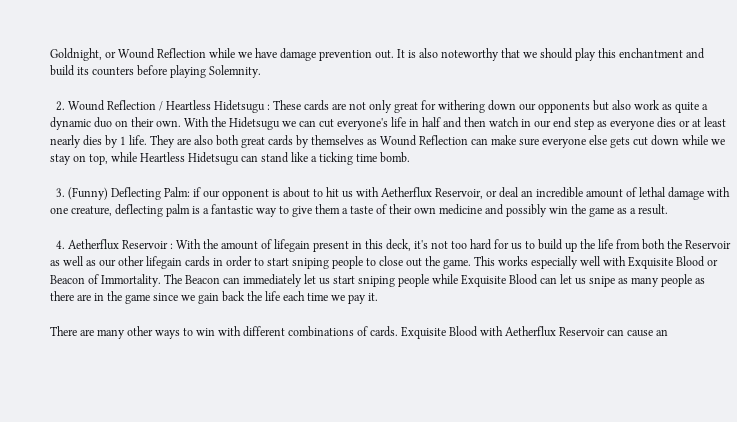Goldnight, or Wound Reflection while we have damage prevention out. It is also noteworthy that we should play this enchantment and build its counters before playing Solemnity.

  2. Wound Reflection / Heartless Hidetsugu : These cards are not only great for withering down our opponents but also work as quite a dynamic duo on their own. With the Hidetsugu we can cut everyone's life in half and then watch in our end step as everyone dies or at least nearly dies by 1 life. They are also both great cards by themselves as Wound Reflection can make sure everyone else gets cut down while we stay on top, while Heartless Hidetsugu can stand like a ticking time bomb.

  3. (Funny) Deflecting Palm: if our opponent is about to hit us with Aetherflux Reservoir, or deal an incredible amount of lethal damage with one creature, deflecting palm is a fantastic way to give them a taste of their own medicine and possibly win the game as a result.

  4. Aetherflux Reservoir : With the amount of lifegain present in this deck, it's not too hard for us to build up the life from both the Reservoir as well as our other lifegain cards in order to start sniping people to close out the game. This works especially well with Exquisite Blood or Beacon of Immortality. The Beacon can immediately let us start sniping people while Exquisite Blood can let us snipe as many people as there are in the game since we gain back the life each time we pay it.

There are many other ways to win with different combinations of cards. Exquisite Blood with Aetherflux Reservoir can cause an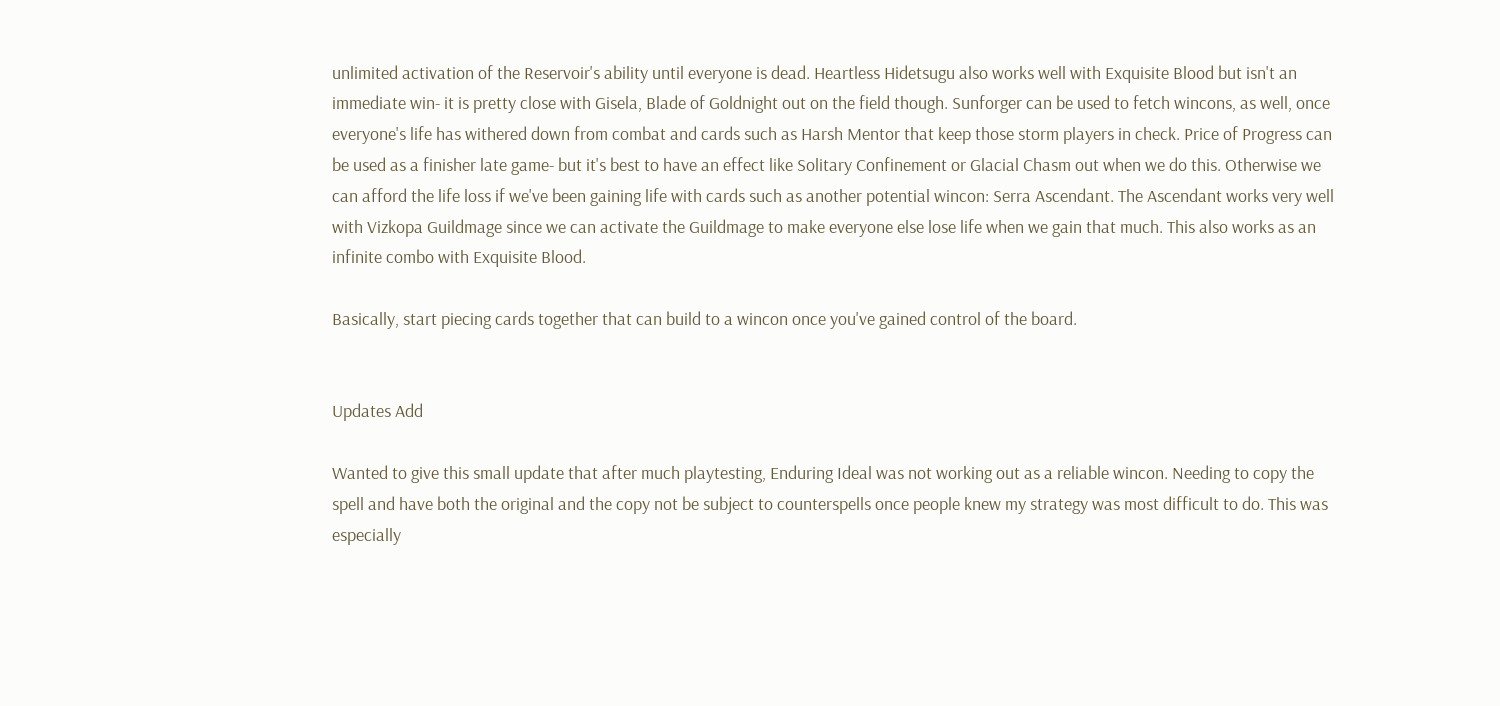unlimited activation of the Reservoir's ability until everyone is dead. Heartless Hidetsugu also works well with Exquisite Blood but isn't an immediate win- it is pretty close with Gisela, Blade of Goldnight out on the field though. Sunforger can be used to fetch wincons, as well, once everyone's life has withered down from combat and cards such as Harsh Mentor that keep those storm players in check. Price of Progress can be used as a finisher late game- but it's best to have an effect like Solitary Confinement or Glacial Chasm out when we do this. Otherwise we can afford the life loss if we've been gaining life with cards such as another potential wincon: Serra Ascendant. The Ascendant works very well with Vizkopa Guildmage since we can activate the Guildmage to make everyone else lose life when we gain that much. This also works as an infinite combo with Exquisite Blood.

Basically, start piecing cards together that can build to a wincon once you've gained control of the board.


Updates Add

Wanted to give this small update that after much playtesting, Enduring Ideal was not working out as a reliable wincon. Needing to copy the spell and have both the original and the copy not be subject to counterspells once people knew my strategy was most difficult to do. This was especially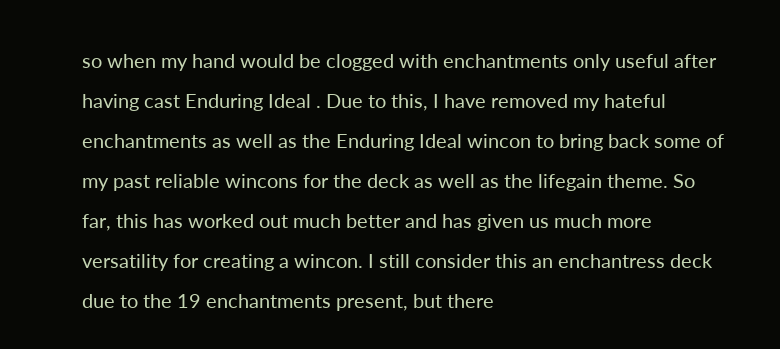so when my hand would be clogged with enchantments only useful after having cast Enduring Ideal . Due to this, I have removed my hateful enchantments as well as the Enduring Ideal wincon to bring back some of my past reliable wincons for the deck as well as the lifegain theme. So far, this has worked out much better and has given us much more versatility for creating a wincon. I still consider this an enchantress deck due to the 19 enchantments present, but there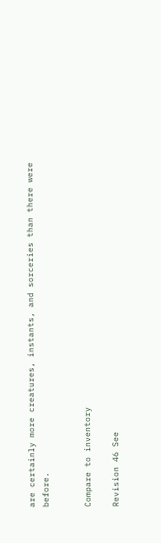are certainly more creatures, instants, and sorceries than there were before.


Compare to inventory

Revision 46 See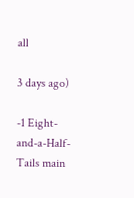all

3 days ago)

-1 Eight-and-a-Half-Tails main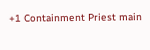+1 Containment Priest main